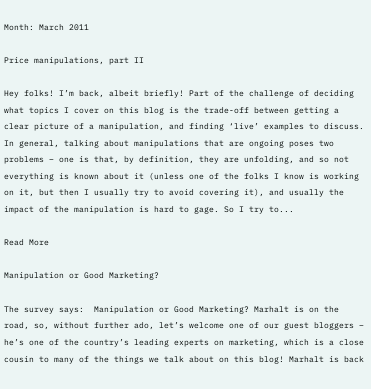Month: March 2011

Price manipulations, part II

Hey folks! I’m back, albeit briefly! Part of the challenge of deciding what topics I cover on this blog is the trade-off between getting a clear picture of a manipulation, and finding ‘live’ examples to discuss. In general, talking about manipulations that are ongoing poses two problems – one is that, by definition, they are unfolding, and so not everything is known about it (unless one of the folks I know is working on it, but then I usually try to avoid covering it), and usually the impact of the manipulation is hard to gage. So I try to...

Read More

Manipulation or Good Marketing?

The survey says:  Manipulation or Good Marketing? Marhalt is on the road, so, without further ado, let’s welcome one of our guest bloggers – he’s one of the country’s leading experts on marketing, which is a close cousin to many of the things we talk about on this blog! Marhalt is back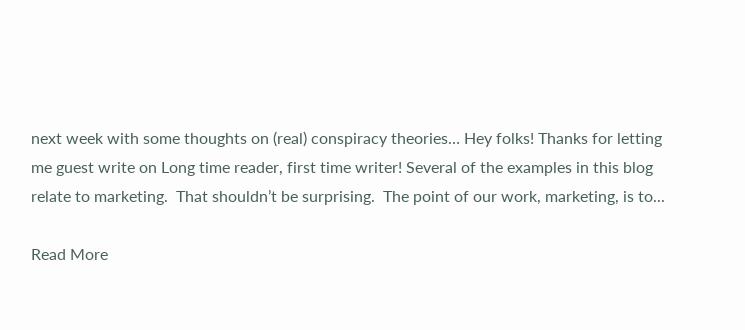next week with some thoughts on (real) conspiracy theories… Hey folks! Thanks for letting me guest write on Long time reader, first time writer! Several of the examples in this blog relate to marketing.  That shouldn’t be surprising.  The point of our work, marketing, is to...

Read More